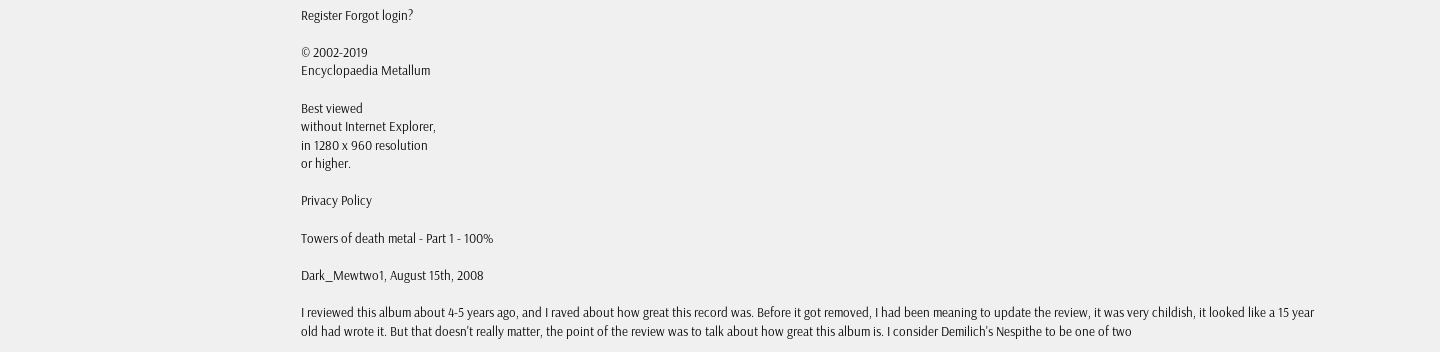Register Forgot login?

© 2002-2019
Encyclopaedia Metallum

Best viewed
without Internet Explorer,
in 1280 x 960 resolution
or higher.

Privacy Policy

Towers of death metal - Part 1 - 100%

Dark_Mewtwo1, August 15th, 2008

I reviewed this album about 4-5 years ago, and I raved about how great this record was. Before it got removed, I had been meaning to update the review, it was very childish, it looked like a 15 year old had wrote it. But that doesn't really matter, the point of the review was to talk about how great this album is. I consider Demilich's Nespithe to be one of two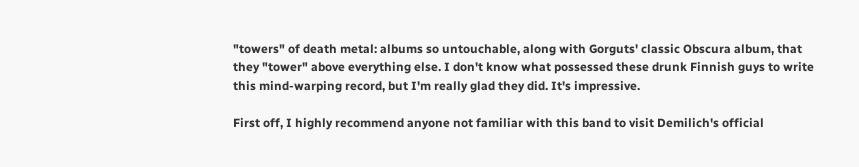"towers" of death metal: albums so untouchable, along with Gorguts' classic Obscura album, that they "tower" above everything else. I don't know what possessed these drunk Finnish guys to write this mind-warping record, but I'm really glad they did. It's impressive.

First off, I highly recommend anyone not familiar with this band to visit Demilich's official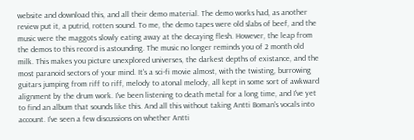website and download this, and all their demo material. The demo works had, as another review put it, a putrid, rotten sound. To me, the demo tapes were old slabs of beef, and the music were the maggots slowly eating away at the decaying flesh. However, the leap from the demos to this record is astounding. The music no longer reminds you of 2 month old milk. This makes you picture unexplored universes, the darkest depths of existance, and the most paranoid sectors of your mind. It's a sci-fi movie almost, with the twisting, burrowing guitars jumping from riff to riff, melody to atonal melody, all kept in some sort of awkward alignment by the drum work. I've been listening to death metal for a long time, and I've yet to find an album that sounds like this. And all this without taking Antti Boman's vocals into account. I've seen a few discussions on whether Antti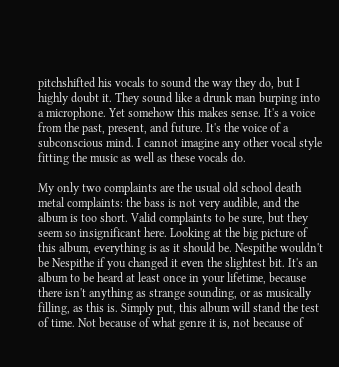pitchshifted his vocals to sound the way they do, but I highly doubt it. They sound like a drunk man burping into a microphone. Yet somehow this makes sense. It's a voice from the past, present, and future. It's the voice of a subconscious mind. I cannot imagine any other vocal style fitting the music as well as these vocals do.

My only two complaints are the usual old school death metal complaints: the bass is not very audible, and the album is too short. Valid complaints to be sure, but they seem so insignificant here. Looking at the big picture of this album, everything is as it should be. Nespithe wouldn't be Nespithe if you changed it even the slightest bit. It's an album to be heard at least once in your lifetime, because there isn't anything as strange sounding, or as musically filling, as this is. Simply put, this album will stand the test of time. Not because of what genre it is, not because of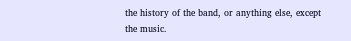the history of the band, or anything else, except the music.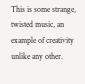This is some strange, twisted music, an example of creativity unlike any other.